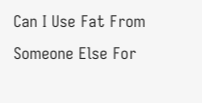Can I Use Fat From Someone Else For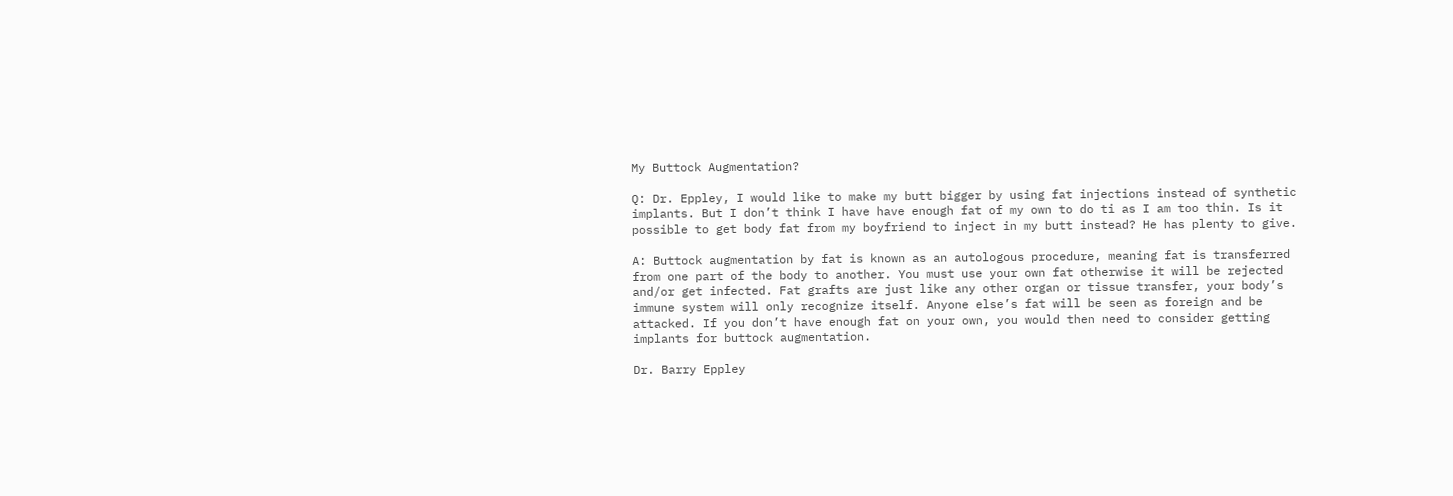My Buttock Augmentation?

Q: Dr. Eppley, I would like to make my butt bigger by using fat injections instead of synthetic implants. But I don’t think I have have enough fat of my own to do ti as I am too thin. Is it possible to get body fat from my boyfriend to inject in my butt instead? He has plenty to give.

A: Buttock augmentation by fat is known as an autologous procedure, meaning fat is transferred from one part of the body to another. You must use your own fat otherwise it will be rejected and/or get infected. Fat grafts are just like any other organ or tissue transfer, your body’s immune system will only recognize itself. Anyone else’s fat will be seen as foreign and be attacked. If you don’t have enough fat on your own, you would then need to consider getting implants for buttock augmentation.

Dr. Barry Eppley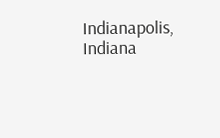Indianapolis, Indiana